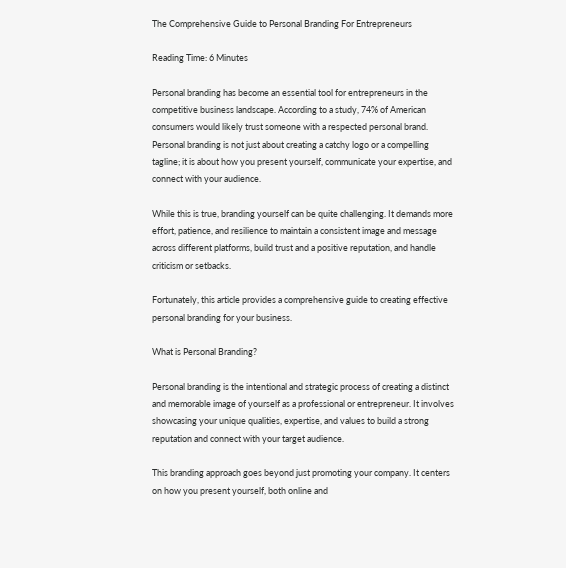The Comprehensive Guide to Personal Branding For Entrepreneurs

Reading Time: 6 Minutes

Personal branding has become an essential tool for entrepreneurs in the competitive business landscape. According to a study, 74% of American consumers would likely trust someone with a respected personal brand. Personal branding is not just about creating a catchy logo or a compelling tagline; it is about how you present yourself, communicate your expertise, and connect with your audience.

While this is true, branding yourself can be quite challenging. It demands more effort, patience, and resilience to maintain a consistent image and message across different platforms, build trust and a positive reputation, and handle criticism or setbacks.

Fortunately, this article provides a comprehensive guide to creating effective personal branding for your business.

What is Personal Branding?

Personal branding is the intentional and strategic process of creating a distinct and memorable image of yourself as a professional or entrepreneur. It involves showcasing your unique qualities, expertise, and values to build a strong reputation and connect with your target audience.

This branding approach goes beyond just promoting your company. It centers on how you present yourself, both online and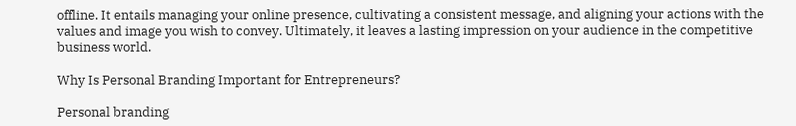offline. It entails managing your online presence, cultivating a consistent message, and aligning your actions with the values and image you wish to convey. Ultimately, it leaves a lasting impression on your audience in the competitive business world.

Why Is Personal Branding Important for Entrepreneurs?

Personal branding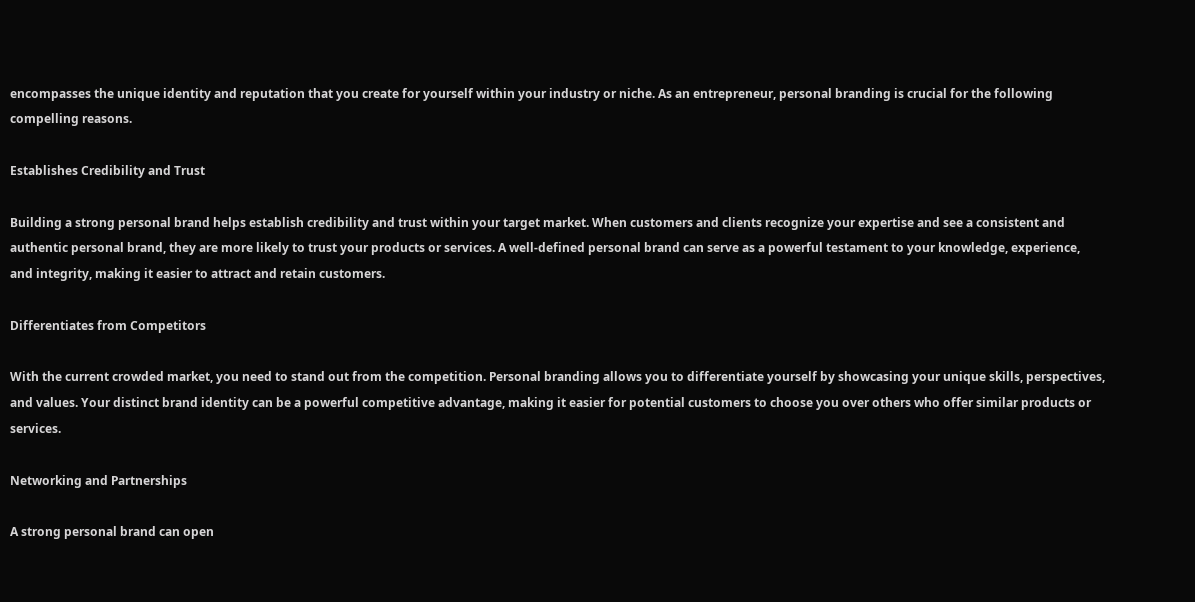encompasses the unique identity and reputation that you create for yourself within your industry or niche. As an entrepreneur, personal branding is crucial for the following compelling reasons.

Establishes Credibility and Trust

Building a strong personal brand helps establish credibility and trust within your target market. When customers and clients recognize your expertise and see a consistent and authentic personal brand, they are more likely to trust your products or services. A well-defined personal brand can serve as a powerful testament to your knowledge, experience, and integrity, making it easier to attract and retain customers.

Differentiates from Competitors

With the current crowded market, you need to stand out from the competition. Personal branding allows you to differentiate yourself by showcasing your unique skills, perspectives, and values. Your distinct brand identity can be a powerful competitive advantage, making it easier for potential customers to choose you over others who offer similar products or services.

Networking and Partnerships

A strong personal brand can open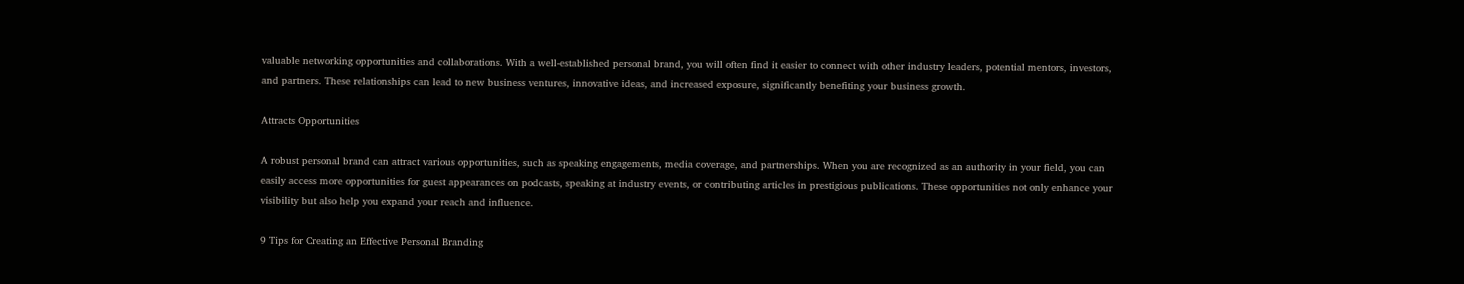valuable networking opportunities and collaborations. With a well-established personal brand, you will often find it easier to connect with other industry leaders, potential mentors, investors, and partners. These relationships can lead to new business ventures, innovative ideas, and increased exposure, significantly benefiting your business growth.

Attracts Opportunities

A robust personal brand can attract various opportunities, such as speaking engagements, media coverage, and partnerships. When you are recognized as an authority in your field, you can easily access more opportunities for guest appearances on podcasts, speaking at industry events, or contributing articles in prestigious publications. These opportunities not only enhance your visibility but also help you expand your reach and influence.

9 Tips for Creating an Effective Personal Branding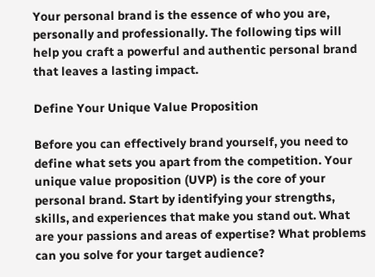Your personal brand is the essence of who you are, personally and professionally. The following tips will help you craft a powerful and authentic personal brand that leaves a lasting impact.

Define Your Unique Value Proposition

Before you can effectively brand yourself, you need to define what sets you apart from the competition. Your unique value proposition (UVP) is the core of your personal brand. Start by identifying your strengths, skills, and experiences that make you stand out. What are your passions and areas of expertise? What problems can you solve for your target audience?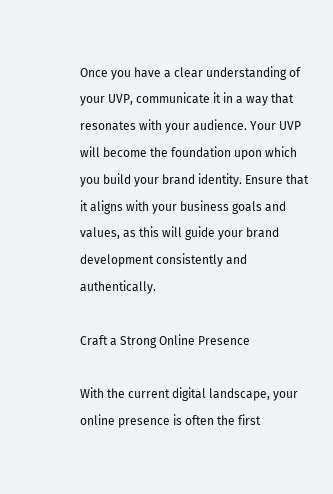Once you have a clear understanding of your UVP, communicate it in a way that resonates with your audience. Your UVP will become the foundation upon which you build your brand identity. Ensure that it aligns with your business goals and values, as this will guide your brand development consistently and authentically.

Craft a Strong Online Presence

With the current digital landscape, your online presence is often the first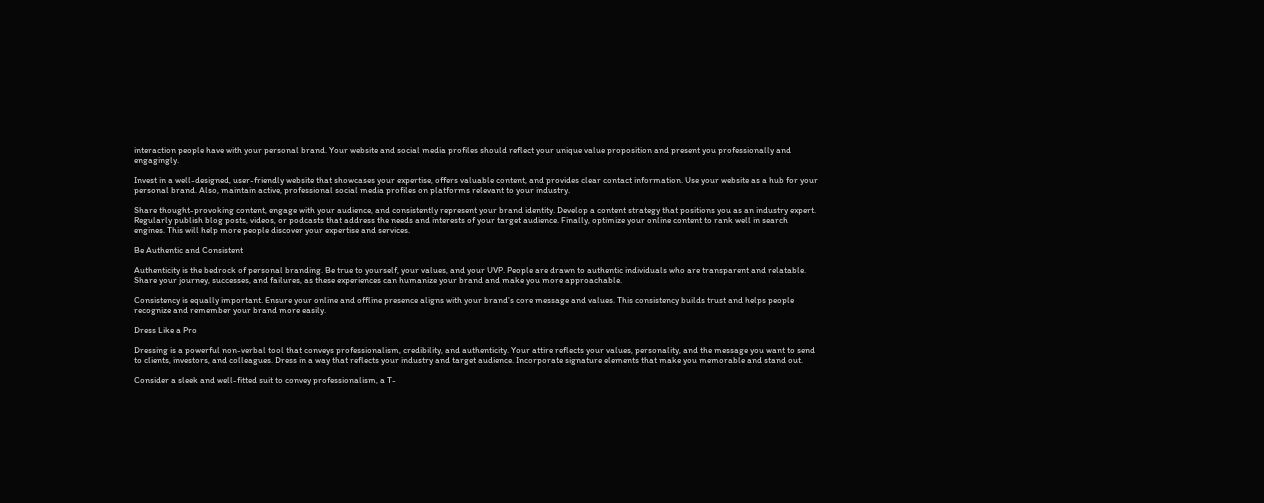interaction people have with your personal brand. Your website and social media profiles should reflect your unique value proposition and present you professionally and engagingly.

Invest in a well-designed, user-friendly website that showcases your expertise, offers valuable content, and provides clear contact information. Use your website as a hub for your personal brand. Also, maintain active, professional social media profiles on platforms relevant to your industry.

Share thought-provoking content, engage with your audience, and consistently represent your brand identity. Develop a content strategy that positions you as an industry expert. Regularly publish blog posts, videos, or podcasts that address the needs and interests of your target audience. Finally, optimize your online content to rank well in search engines. This will help more people discover your expertise and services.

Be Authentic and Consistent

Authenticity is the bedrock of personal branding. Be true to yourself, your values, and your UVP. People are drawn to authentic individuals who are transparent and relatable. Share your journey, successes, and failures, as these experiences can humanize your brand and make you more approachable.

Consistency is equally important. Ensure your online and offline presence aligns with your brand’s core message and values. This consistency builds trust and helps people recognize and remember your brand more easily.

Dress Like a Pro

Dressing is a powerful non-verbal tool that conveys professionalism, credibility, and authenticity. Your attire reflects your values, personality, and the message you want to send to clients, investors, and colleagues. Dress in a way that reflects your industry and target audience. Incorporate signature elements that make you memorable and stand out.

Consider a sleek and well-fitted suit to convey professionalism, a T-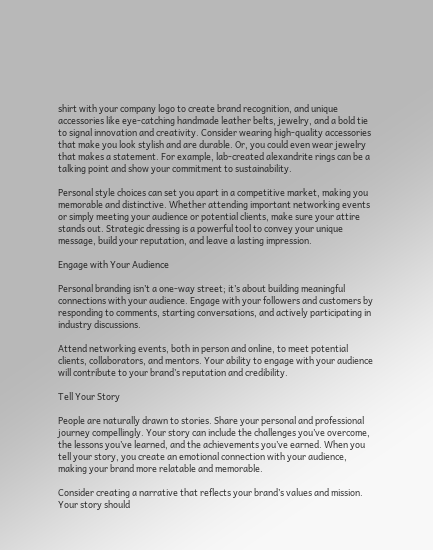shirt with your company logo to create brand recognition, and unique accessories like eye-catching handmade leather belts, jewelry, and a bold tie to signal innovation and creativity. Consider wearing high-quality accessories that make you look stylish and are durable. Or, you could even wear jewelry that makes a statement. For example, lab-created alexandrite rings can be a talking point and show your commitment to sustainability.

Personal style choices can set you apart in a competitive market, making you memorable and distinctive. Whether attending important networking events or simply meeting your audience or potential clients, make sure your attire stands out. Strategic dressing is a powerful tool to convey your unique message, build your reputation, and leave a lasting impression.

Engage with Your Audience

Personal branding isn’t a one-way street; it’s about building meaningful connections with your audience. Engage with your followers and customers by responding to comments, starting conversations, and actively participating in industry discussions.

Attend networking events, both in person and online, to meet potential clients, collaborators, and mentors. Your ability to engage with your audience will contribute to your brand’s reputation and credibility.

Tell Your Story

People are naturally drawn to stories. Share your personal and professional journey compellingly. Your story can include the challenges you’ve overcome, the lessons you’ve learned, and the achievements you’ve earned. When you tell your story, you create an emotional connection with your audience, making your brand more relatable and memorable.

Consider creating a narrative that reflects your brand’s values and mission. Your story should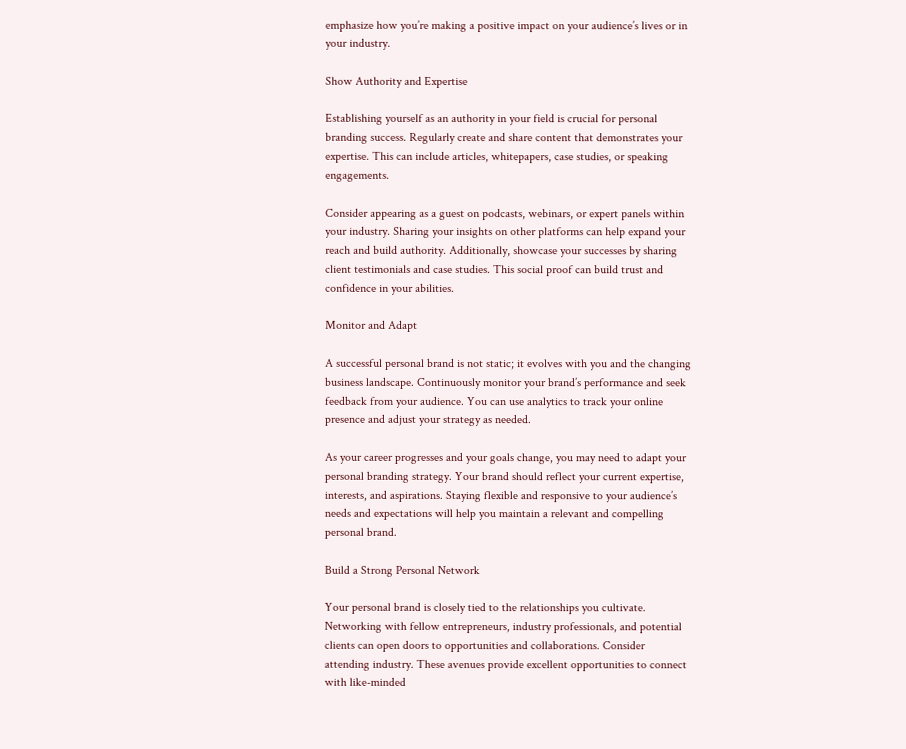emphasize how you’re making a positive impact on your audience’s lives or in your industry.

Show Authority and Expertise

Establishing yourself as an authority in your field is crucial for personal branding success. Regularly create and share content that demonstrates your expertise. This can include articles, whitepapers, case studies, or speaking engagements.

Consider appearing as a guest on podcasts, webinars, or expert panels within your industry. Sharing your insights on other platforms can help expand your reach and build authority. Additionally, showcase your successes by sharing client testimonials and case studies. This social proof can build trust and confidence in your abilities.

Monitor and Adapt

A successful personal brand is not static; it evolves with you and the changing business landscape. Continuously monitor your brand’s performance and seek feedback from your audience. You can use analytics to track your online presence and adjust your strategy as needed.

As your career progresses and your goals change, you may need to adapt your personal branding strategy. Your brand should reflect your current expertise, interests, and aspirations. Staying flexible and responsive to your audience’s needs and expectations will help you maintain a relevant and compelling personal brand.

Build a Strong Personal Network

Your personal brand is closely tied to the relationships you cultivate. Networking with fellow entrepreneurs, industry professionals, and potential clients can open doors to opportunities and collaborations. Consider attending industry. These avenues provide excellent opportunities to connect with like-minded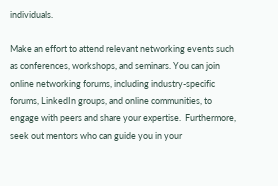individuals.

Make an effort to attend relevant networking events such as conferences, workshops, and seminars. You can join online networking forums, including industry-specific forums, LinkedIn groups, and online communities, to engage with peers and share your expertise.  Furthermore, seek out mentors who can guide you in your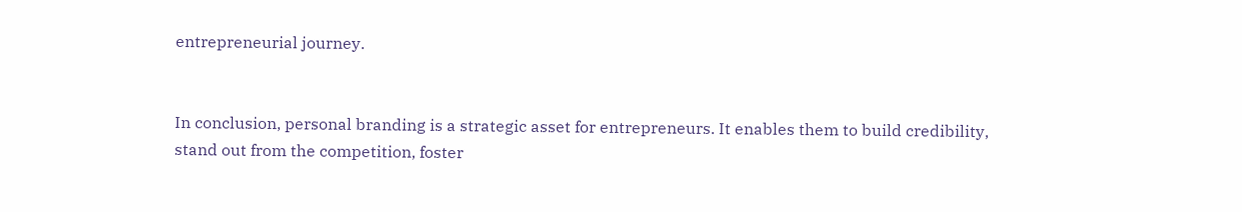entrepreneurial journey.


In conclusion, personal branding is a strategic asset for entrepreneurs. It enables them to build credibility, stand out from the competition, foster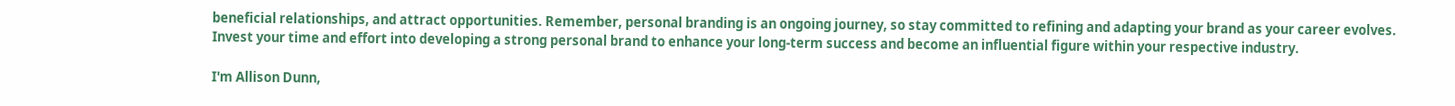beneficial relationships, and attract opportunities. Remember, personal branding is an ongoing journey, so stay committed to refining and adapting your brand as your career evolves. Invest your time and effort into developing a strong personal brand to enhance your long-term success and become an influential figure within your respective industry.

I'm Allison Dunn,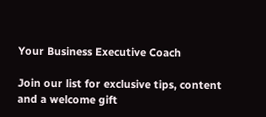Your Business Executive Coach

Join our list for exclusive tips, content and a welcome gift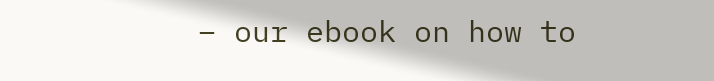– our ebook on how to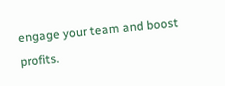engage your team and boost profits.